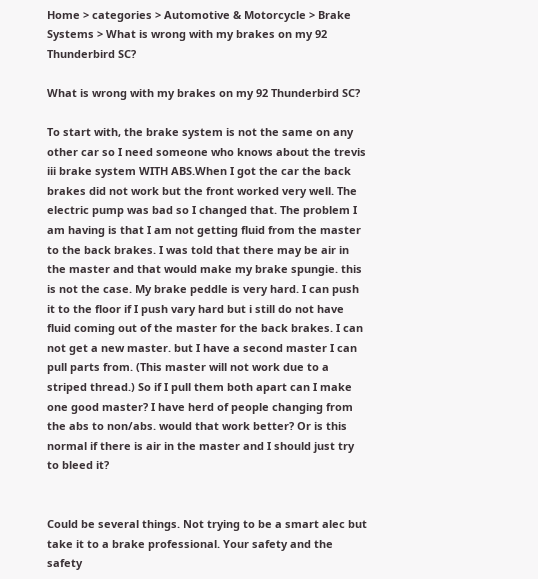Home > categories > Automotive & Motorcycle > Brake Systems > What is wrong with my brakes on my 92 Thunderbird SC?

What is wrong with my brakes on my 92 Thunderbird SC?

To start with, the brake system is not the same on any other car so I need someone who knows about the trevis iii brake system WITH ABS.When I got the car the back brakes did not work but the front worked very well. The electric pump was bad so I changed that. The problem I am having is that I am not getting fluid from the master to the back brakes. I was told that there may be air in the master and that would make my brake spungie. this is not the case. My brake peddle is very hard. I can push it to the floor if I push vary hard but i still do not have fluid coming out of the master for the back brakes. I can not get a new master. but I have a second master I can pull parts from. (This master will not work due to a striped thread.) So if I pull them both apart can I make one good master? I have herd of people changing from the abs to non/abs. would that work better? Or is this normal if there is air in the master and I should just try to bleed it?


Could be several things. Not trying to be a smart alec but take it to a brake professional. Your safety and the safety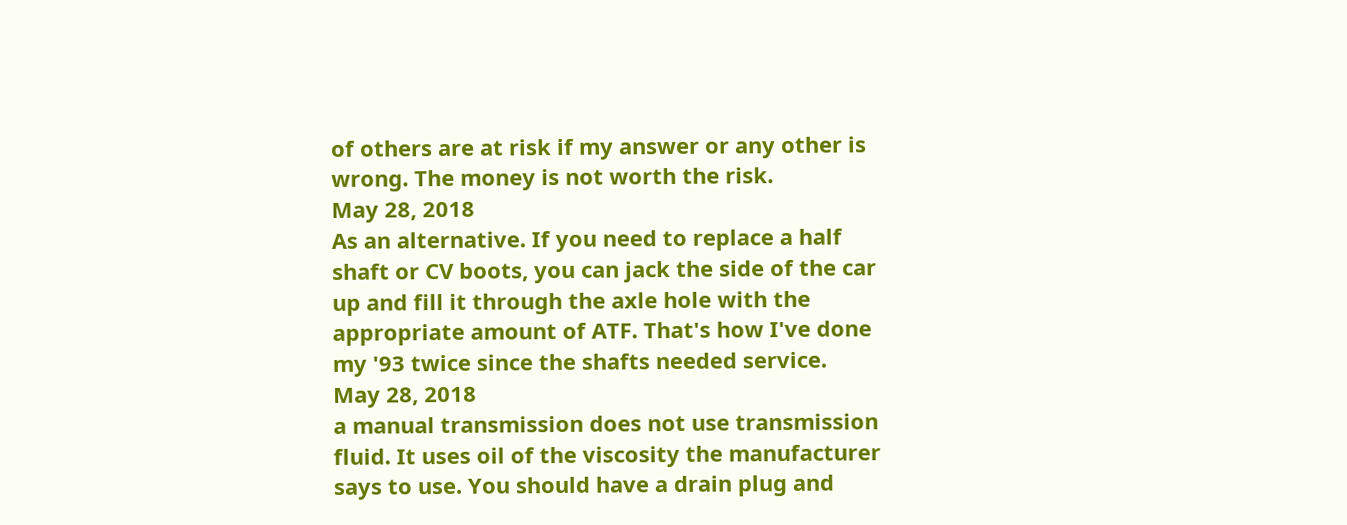of others are at risk if my answer or any other is wrong. The money is not worth the risk.
May 28, 2018
As an alternative. If you need to replace a half shaft or CV boots, you can jack the side of the car up and fill it through the axle hole with the appropriate amount of ATF. That's how I've done my '93 twice since the shafts needed service.
May 28, 2018
a manual transmission does not use transmission fluid. It uses oil of the viscosity the manufacturer says to use. You should have a drain plug and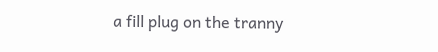a fill plug on the tranny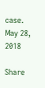case.
May 28, 2018

Share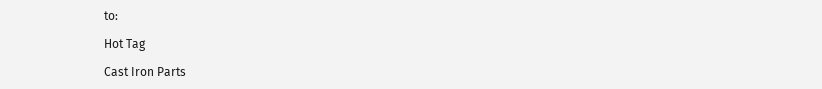to:

Hot Tag

Cast Iron Parts